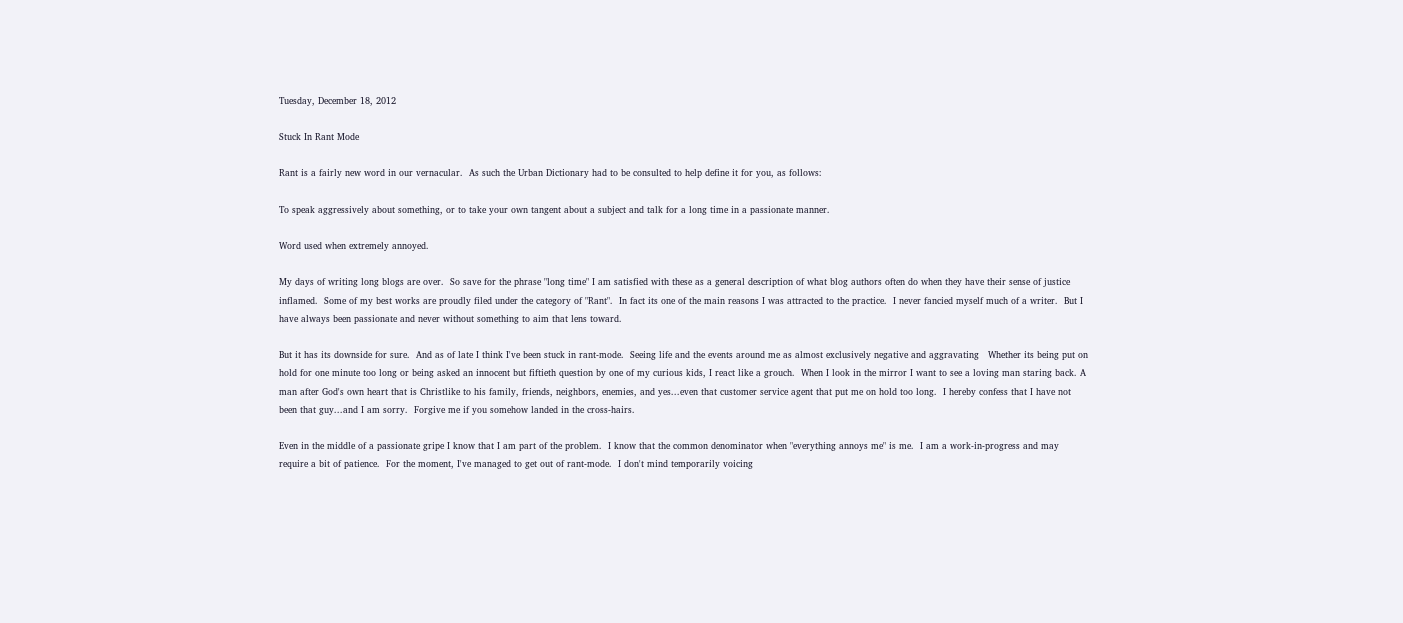Tuesday, December 18, 2012

Stuck In Rant Mode

Rant is a fairly new word in our vernacular.  As such the Urban Dictionary had to be consulted to help define it for you, as follows:

To speak aggressively about something, or to take your own tangent about a subject and talk for a long time in a passionate manner.

Word used when extremely annoyed.

My days of writing long blogs are over.  So save for the phrase "long time" I am satisfied with these as a general description of what blog authors often do when they have their sense of justice inflamed.  Some of my best works are proudly filed under the category of "Rant".  In fact its one of the main reasons I was attracted to the practice.  I never fancied myself much of a writer.  But I have always been passionate and never without something to aim that lens toward.

But it has its downside for sure.  And as of late I think I've been stuck in rant-mode.  Seeing life and the events around me as almost exclusively negative and aggravating   Whether its being put on hold for one minute too long or being asked an innocent but fiftieth question by one of my curious kids, I react like a grouch.  When I look in the mirror I want to see a loving man staring back. A man after God's own heart that is Christlike to his family, friends, neighbors, enemies, and yes...even that customer service agent that put me on hold too long.  I hereby confess that I have not been that guy...and I am sorry.  Forgive me if you somehow landed in the cross-hairs.

Even in the middle of a passionate gripe I know that I am part of the problem.  I know that the common denominator when "everything annoys me" is me.  I am a work-in-progress and may require a bit of patience.  For the moment, I've managed to get out of rant-mode.  I don't mind temporarily voicing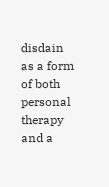disdain as a form of both personal therapy and a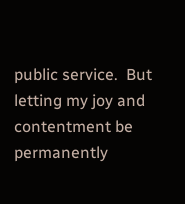public service.  But letting my joy and contentment be permanently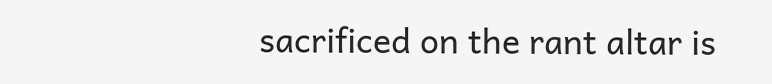sacrificed on the rant altar is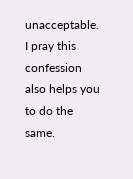unacceptable.  I pray this confession also helps you to do the same.